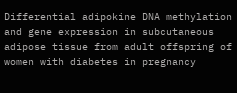Differential adipokine DNA methylation and gene expression in subcutaneous adipose tissue from adult offspring of women with diabetes in pregnancy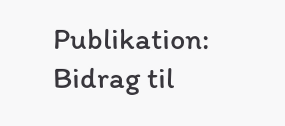Publikation: Bidrag til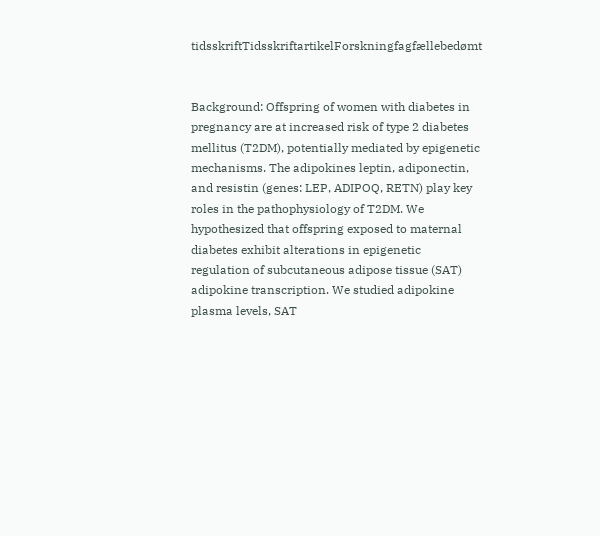tidsskriftTidsskriftartikelForskningfagfællebedømt


Background: Offspring of women with diabetes in pregnancy are at increased risk of type 2 diabetes mellitus (T2DM), potentially mediated by epigenetic mechanisms. The adipokines leptin, adiponectin, and resistin (genes: LEP, ADIPOQ, RETN) play key roles in the pathophysiology of T2DM. We hypothesized that offspring exposed to maternal diabetes exhibit alterations in epigenetic regulation of subcutaneous adipose tissue (SAT) adipokine transcription. We studied adipokine plasma levels, SAT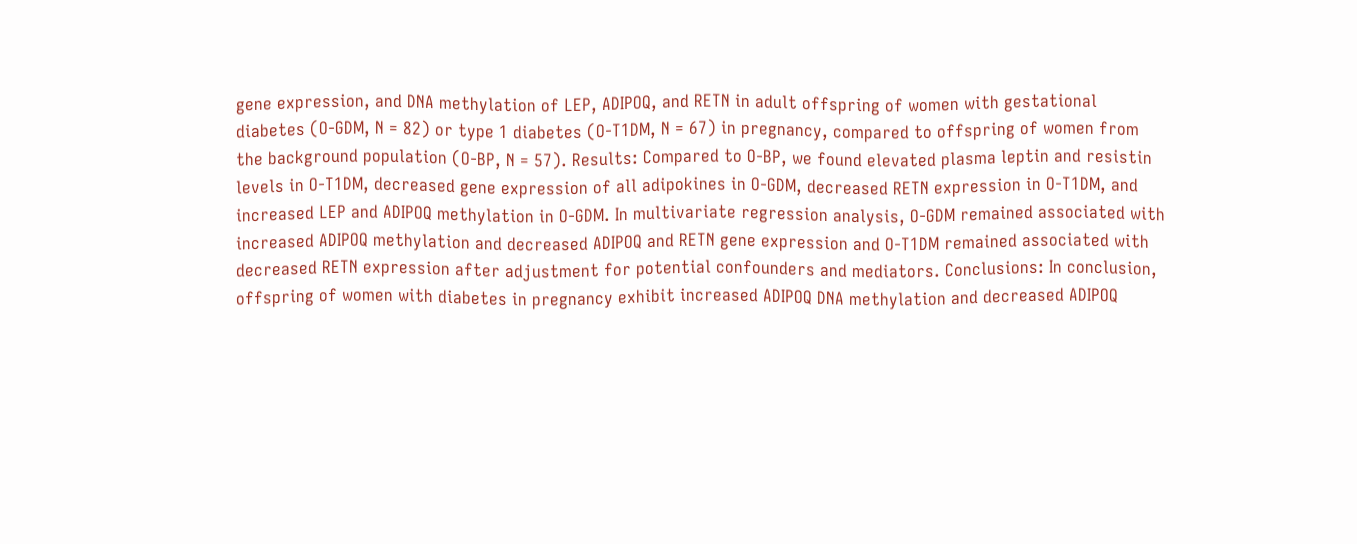gene expression, and DNA methylation of LEP, ADIPOQ, and RETN in adult offspring of women with gestational diabetes (O-GDM, N = 82) or type 1 diabetes (O-T1DM, N = 67) in pregnancy, compared to offspring of women from the background population (O-BP, N = 57). Results: Compared to O-BP, we found elevated plasma leptin and resistin levels in O-T1DM, decreased gene expression of all adipokines in O-GDM, decreased RETN expression in O-T1DM, and increased LEP and ADIPOQ methylation in O-GDM. In multivariate regression analysis, O-GDM remained associated with increased ADIPOQ methylation and decreased ADIPOQ and RETN gene expression and O-T1DM remained associated with decreased RETN expression after adjustment for potential confounders and mediators. Conclusions: In conclusion, offspring of women with diabetes in pregnancy exhibit increased ADIPOQ DNA methylation and decreased ADIPOQ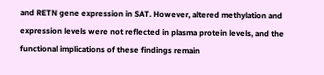and RETN gene expression in SAT. However, altered methylation and expression levels were not reflected in plasma protein levels, and the functional implications of these findings remain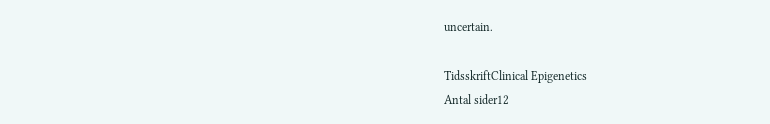uncertain.

TidsskriftClinical Epigenetics
Antal sider12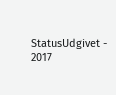StatusUdgivet - 2017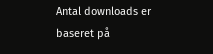Antal downloads er baseret på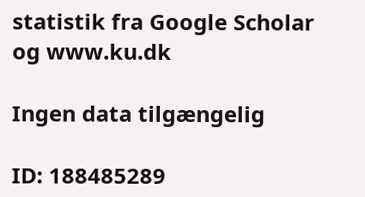statistik fra Google Scholar og www.ku.dk

Ingen data tilgængelig

ID: 188485289